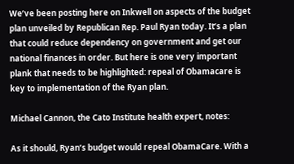We’ve been posting here on Inkwell on aspects of the budget plan unveiled by Republican Rep. Paul Ryan today. It’s a plan that could reduce dependency on government and get our national finances in order. But here is one very important plank that needs to be highlighted: repeal of Obamacare is key to implementation of the Ryan plan.

Michael Cannon, the Cato Institute health expert, notes:

As it should, Ryan’s budget would repeal ObamaCare. With a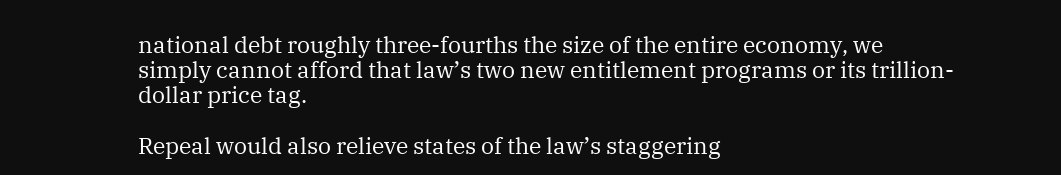national debt roughly three-fourths the size of the entire economy, we simply cannot afford that law’s two new entitlement programs or its trillion-dollar price tag.

Repeal would also relieve states of the law’s staggering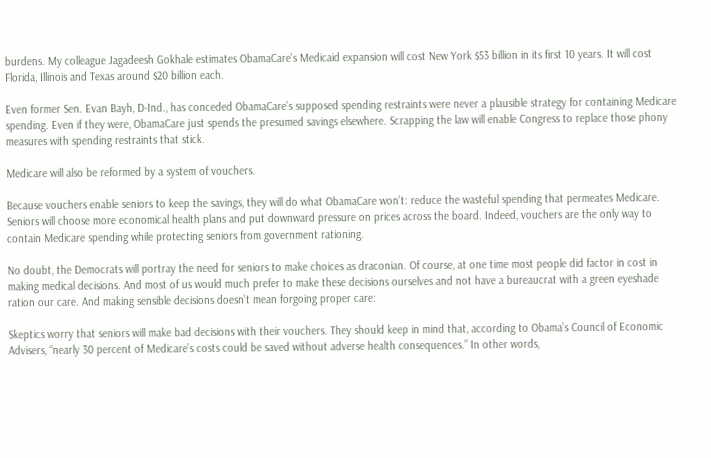burdens. My colleague Jagadeesh Gokhale estimates ObamaCare’s Medicaid expansion will cost New York $53 billion in its first 10 years. It will cost Florida, Illinois and Texas around $20 billion each.

Even former Sen. Evan Bayh, D-Ind., has conceded ObamaCare’s supposed spending restraints were never a plausible strategy for containing Medicare spending. Even if they were, ObamaCare just spends the presumed savings elsewhere. Scrapping the law will enable Congress to replace those phony measures with spending restraints that stick.

Medicare will also be reformed by a system of vouchers.

Because vouchers enable seniors to keep the savings, they will do what ObamaCare won’t: reduce the wasteful spending that permeates Medicare. Seniors will choose more economical health plans and put downward pressure on prices across the board. Indeed, vouchers are the only way to contain Medicare spending while protecting seniors from government rationing.

No doubt, the Democrats will portray the need for seniors to make choices as draconian. Of course, at one time most people did factor in cost in making medical decisions. And most of us would much prefer to make these decisions ourselves and not have a bureaucrat with a green eyeshade ration our care. And making sensible decisions doesn’t mean forgoing proper care:

Skeptics worry that seniors will make bad decisions with their vouchers. They should keep in mind that, according to Obama’s Council of Economic Advisers, “nearly 30 percent of Medicare’s costs could be saved without adverse health consequences.” In other words,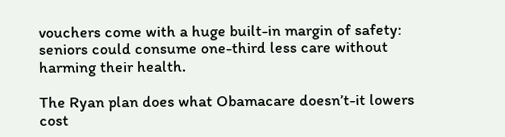vouchers come with a huge built-in margin of safety: seniors could consume one-third less care without harming their health.

The Ryan plan does what Obamacare doesn’t-it lowers cost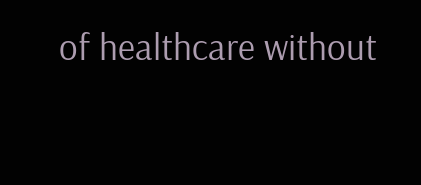of healthcare without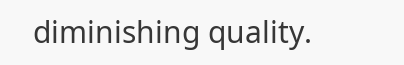diminishing quality.